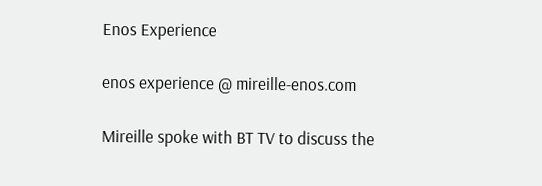Enos Experience

enos experience @ mireille-enos.com

Mireille spoke with BT TV to discuss the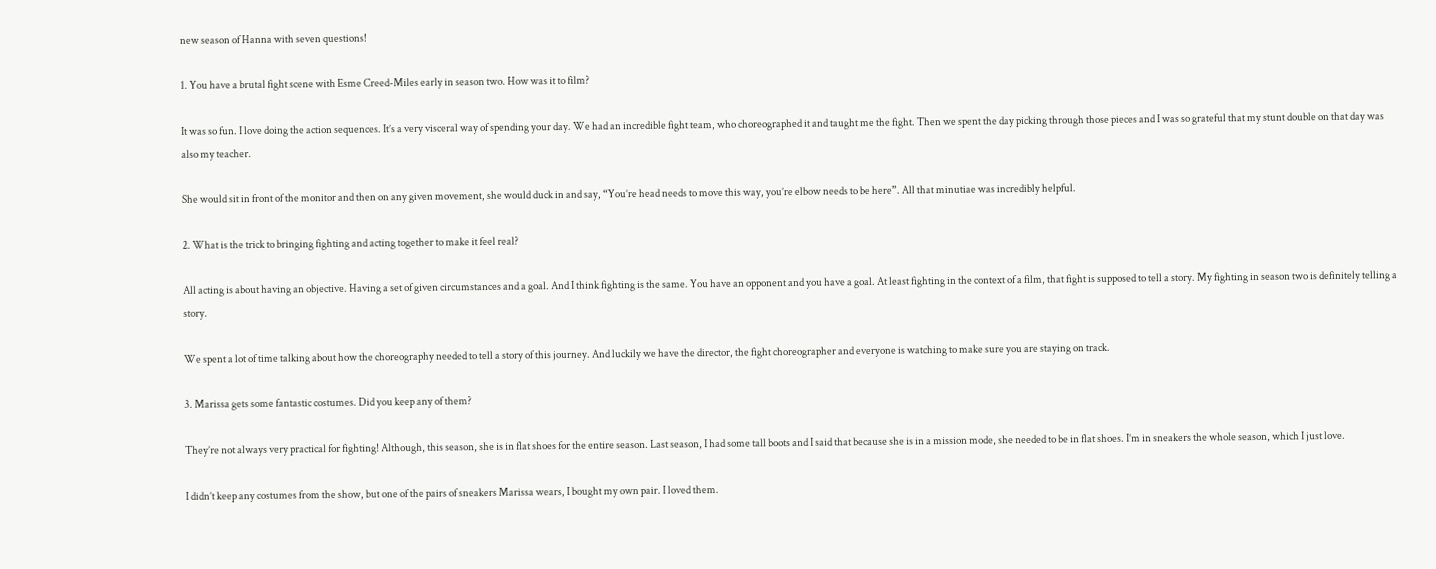new season of Hanna with seven questions!

1. You have a brutal fight scene with Esme Creed-Miles early in season two. How was it to film?

It was so fun. I love doing the action sequences. It’s a very visceral way of spending your day. We had an incredible fight team, who choreographed it and taught me the fight. Then we spent the day picking through those pieces and I was so grateful that my stunt double on that day was also my teacher.

She would sit in front of the monitor and then on any given movement, she would duck in and say, “You’re head needs to move this way, you’re elbow needs to be here”. All that minutiae was incredibly helpful.

2. What is the trick to bringing fighting and acting together to make it feel real?

All acting is about having an objective. Having a set of given circumstances and a goal. And I think fighting is the same. You have an opponent and you have a goal. At least fighting in the context of a film, that fight is supposed to tell a story. My fighting in season two is definitely telling a story.

We spent a lot of time talking about how the choreography needed to tell a story of this journey. And luckily we have the director, the fight choreographer and everyone is watching to make sure you are staying on track.

3. Marissa gets some fantastic costumes. Did you keep any of them?

They’re not always very practical for fighting! Although, this season, she is in flat shoes for the entire season. Last season, I had some tall boots and I said that because she is in a mission mode, she needed to be in flat shoes. I’m in sneakers the whole season, which I just love.

I didn’t keep any costumes from the show, but one of the pairs of sneakers Marissa wears, I bought my own pair. I loved them.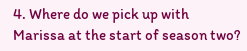4. Where do we pick up with Marissa at the start of season two?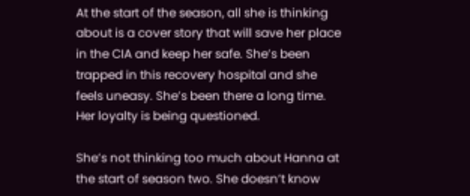At the start of the season, all she is thinking about is a cover story that will save her place in the CIA and keep her safe. She’s been trapped in this recovery hospital and she feels uneasy. She’s been there a long time. Her loyalty is being questioned.

She’s not thinking too much about Hanna at the start of season two. She doesn’t know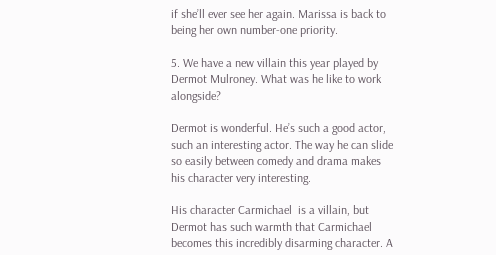if she’ll ever see her again. Marissa is back to being her own number-one priority.

5. We have a new villain this year played by Dermot Mulroney. What was he like to work alongside?

Dermot is wonderful. He’s such a good actor, such an interesting actor. The way he can slide so easily between comedy and drama makes his character very interesting.

His character Carmichael  is a villain, but Dermot has such warmth that Carmichael becomes this incredibly disarming character. A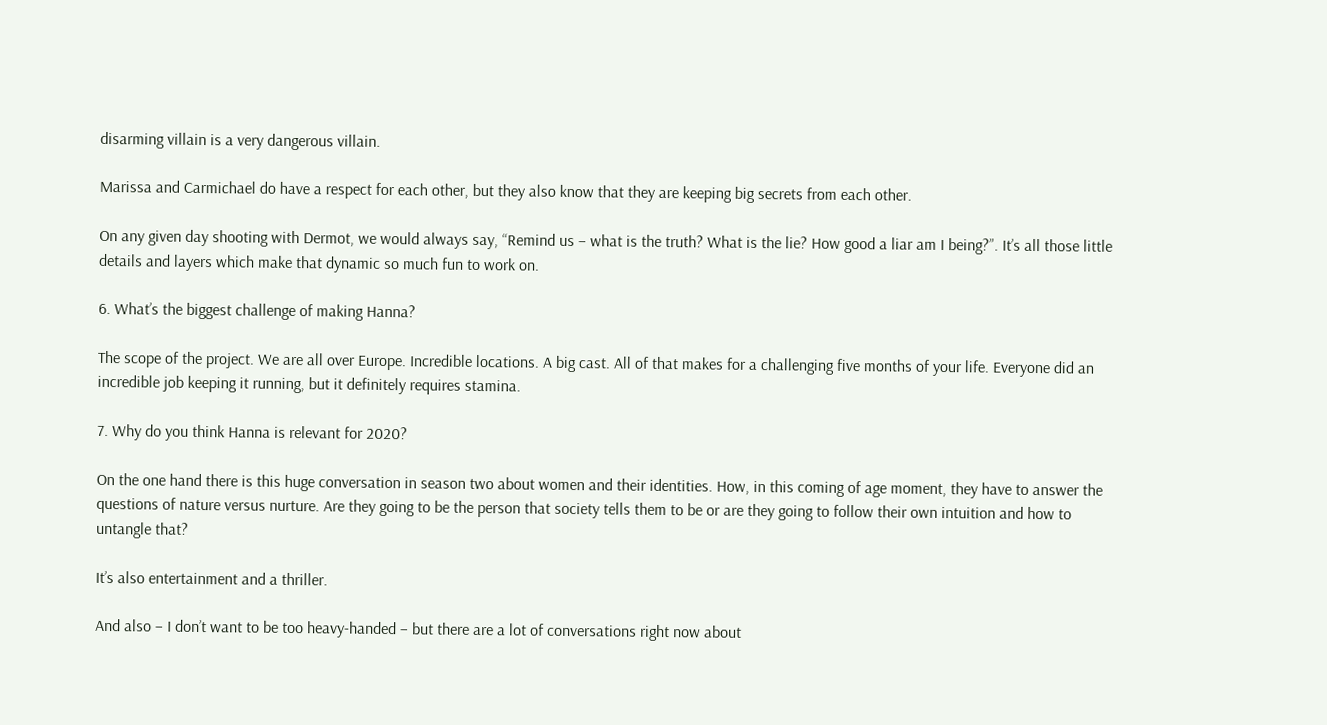disarming villain is a very dangerous villain.

Marissa and Carmichael do have a respect for each other, but they also know that they are keeping big secrets from each other.

On any given day shooting with Dermot, we would always say, “Remind us – what is the truth? What is the lie? How good a liar am I being?”. It’s all those little details and layers which make that dynamic so much fun to work on.

6. What’s the biggest challenge of making Hanna?

The scope of the project. We are all over Europe. Incredible locations. A big cast. All of that makes for a challenging five months of your life. Everyone did an incredible job keeping it running, but it definitely requires stamina.

7. Why do you think Hanna is relevant for 2020?

On the one hand there is this huge conversation in season two about women and their identities. How, in this coming of age moment, they have to answer the questions of nature versus nurture. Are they going to be the person that society tells them to be or are they going to follow their own intuition and how to untangle that?

It’s also entertainment and a thriller.

And also – I don’t want to be too heavy-handed – but there are a lot of conversations right now about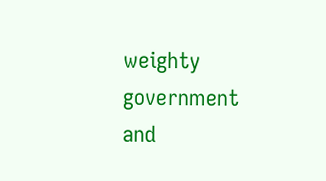weighty government and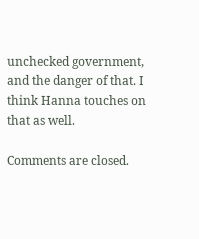unchecked government, and the danger of that. I think Hanna touches on that as well.

Comments are closed.